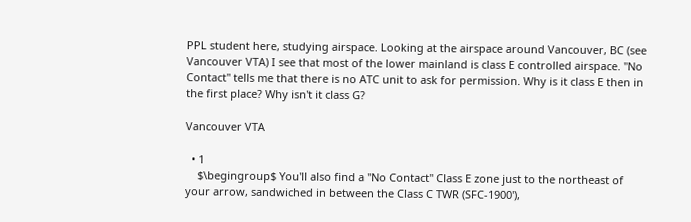PPL student here, studying airspace. Looking at the airspace around Vancouver, BC (see Vancouver VTA) I see that most of the lower mainland is class E controlled airspace. "No Contact" tells me that there is no ATC unit to ask for permission. Why is it class E then in the first place? Why isn't it class G?

Vancouver VTA

  • 1
    $\begingroup$ You'll also find a "No Contact" Class E zone just to the northeast of your arrow, sandwiched in between the Class C TWR (SFC-1900'),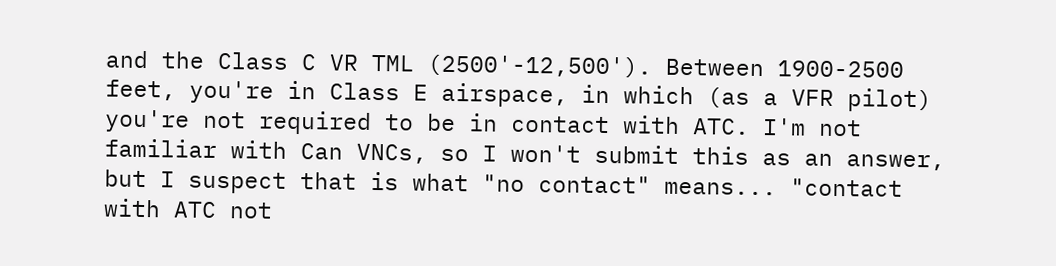and the Class C VR TML (2500'-12,500'). Between 1900-2500 feet, you're in Class E airspace, in which (as a VFR pilot) you're not required to be in contact with ATC. I'm not familiar with Can VNCs, so I won't submit this as an answer, but I suspect that is what "no contact" means... "contact with ATC not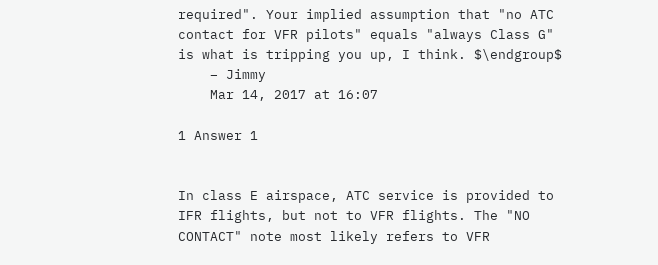required". Your implied assumption that "no ATC contact for VFR pilots" equals "always Class G" is what is tripping you up, I think. $\endgroup$
    – Jimmy
    Mar 14, 2017 at 16:07

1 Answer 1


In class E airspace, ATC service is provided to IFR flights, but not to VFR flights. The "NO CONTACT" note most likely refers to VFR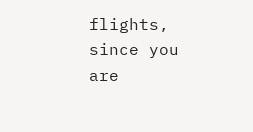flights, since you are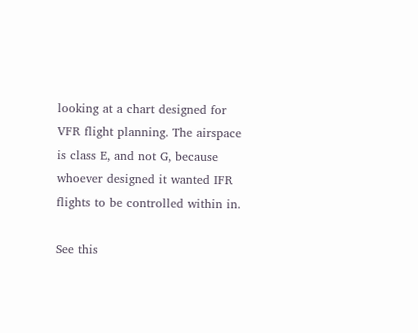looking at a chart designed for VFR flight planning. The airspace is class E, and not G, because whoever designed it wanted IFR flights to be controlled within in.

See this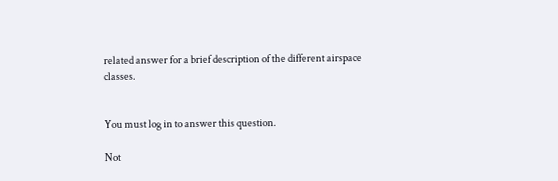related answer for a brief description of the different airspace classes.


You must log in to answer this question.

Not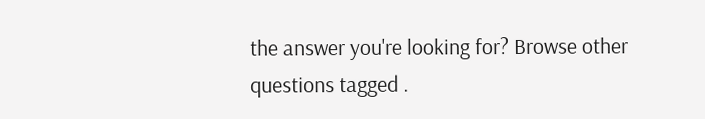the answer you're looking for? Browse other questions tagged .